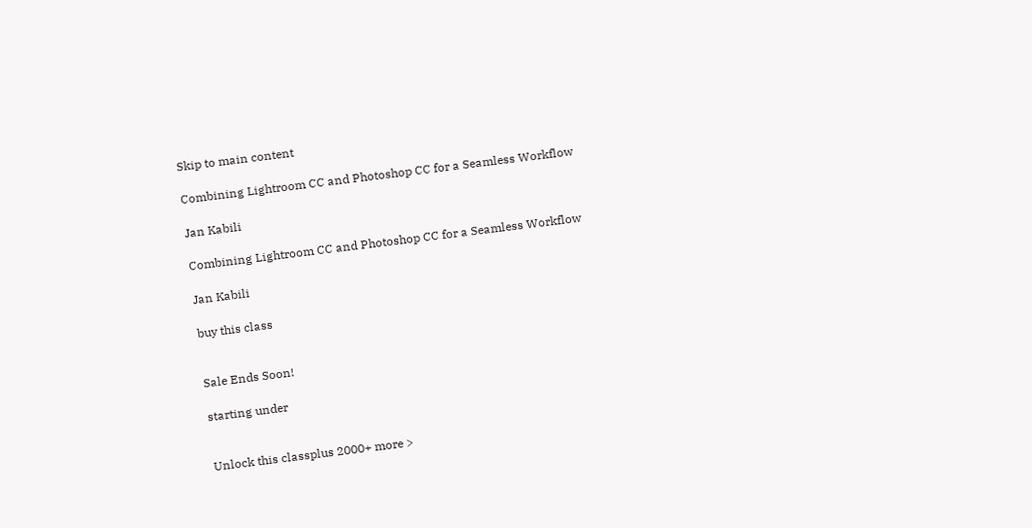Skip to main content

Combining Lightroom CC and Photoshop CC for a Seamless Workflow

Jan Kabili

Combining Lightroom CC and Photoshop CC for a Seamless Workflow

Jan Kabili

buy this class


Sale Ends Soon!

starting under


Unlock this classplus 2000+ more >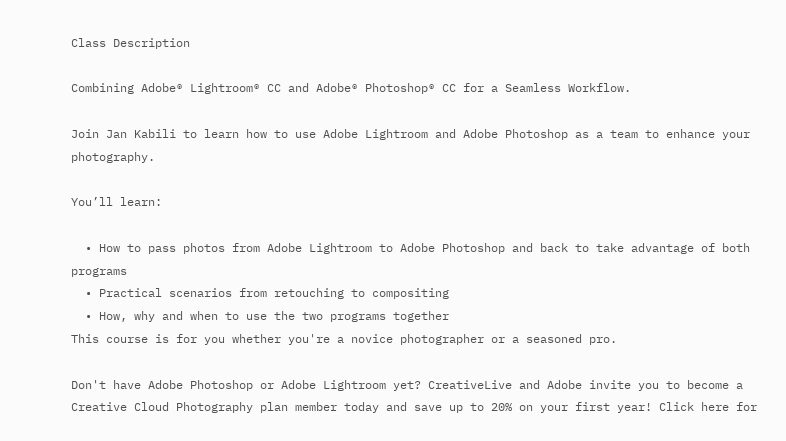Class Description

Combining Adobe® Lightroom® CC and Adobe® Photoshop® CC for a Seamless Workflow.

Join Jan Kabili to learn how to use Adobe Lightroom and Adobe Photoshop as a team to enhance your photography.

You’ll learn:

  • How to pass photos from Adobe Lightroom to Adobe Photoshop and back to take advantage of both programs
  • Practical scenarios from retouching to compositing
  • How, why and when to use the two programs together
This course is for you whether you're a novice photographer or a seasoned pro.

Don't have Adobe Photoshop or Adobe Lightroom yet? CreativeLive and Adobe invite you to become a Creative Cloud Photography plan member today and save up to 20% on your first year! Click here for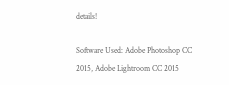details!

Software Used: Adobe Photoshop CC 2015, Adobe Lightroom CC 2015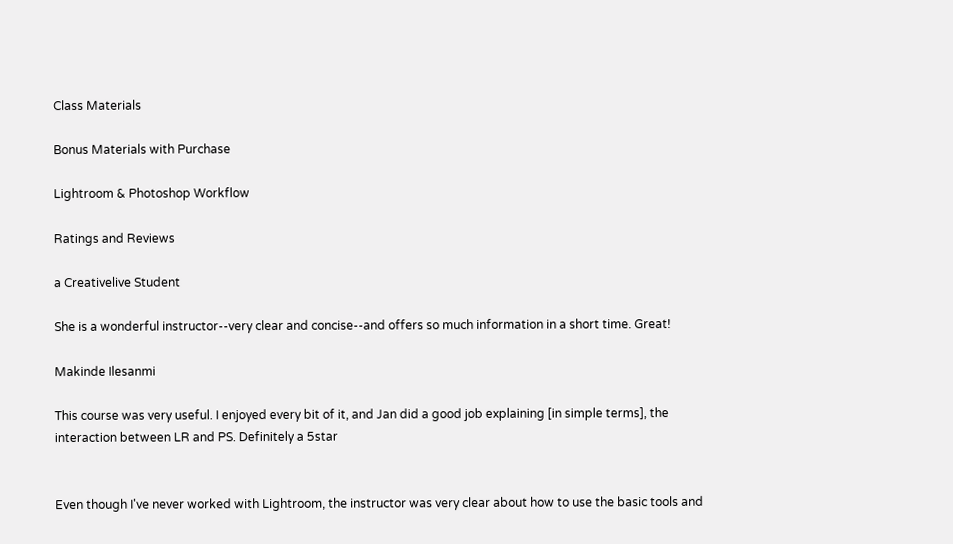Class Materials

Bonus Materials with Purchase

Lightroom & Photoshop Workflow

Ratings and Reviews

a Creativelive Student

She is a wonderful instructor--very clear and concise--and offers so much information in a short time. Great!

Makinde Ilesanmi

This course was very useful. I enjoyed every bit of it, and Jan did a good job explaining [in simple terms], the interaction between LR and PS. Definitely a 5star


Even though I've never worked with Lightroom, the instructor was very clear about how to use the basic tools and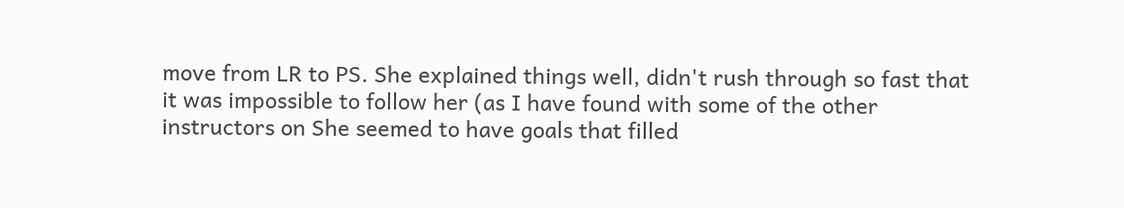move from LR to PS. She explained things well, didn't rush through so fast that it was impossible to follow her (as I have found with some of the other instructors on She seemed to have goals that filled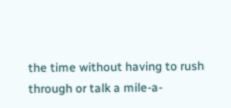the time without having to rush through or talk a mile-a-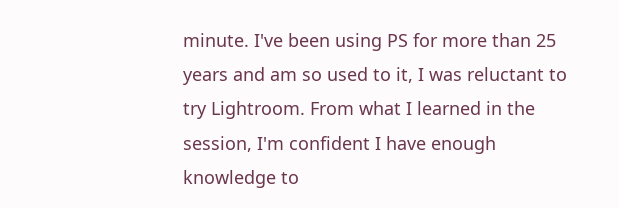minute. I've been using PS for more than 25 years and am so used to it, I was reluctant to try Lightroom. From what I learned in the session, I'm confident I have enough knowledge to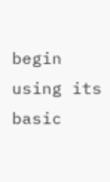begin using its basic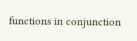functions in conjunction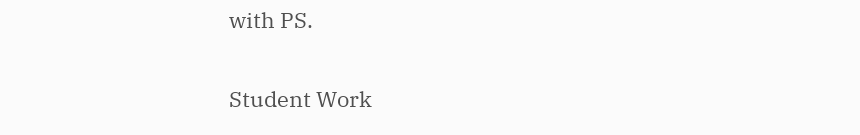with PS.

Student Work